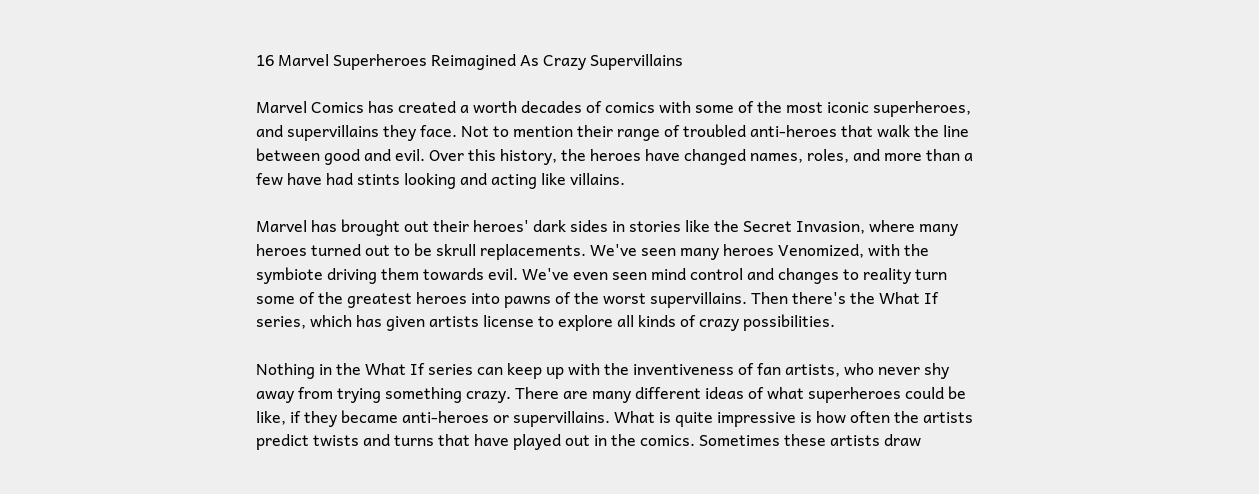16 Marvel Superheroes Reimagined As Crazy Supervillains

Marvel Comics has created a worth decades of comics with some of the most iconic superheroes, and supervillains they face. Not to mention their range of troubled anti-heroes that walk the line between good and evil. Over this history, the heroes have changed names, roles, and more than a few have had stints looking and acting like villains.

Marvel has brought out their heroes' dark sides in stories like the Secret Invasion, where many heroes turned out to be skrull replacements. We've seen many heroes Venomized, with the symbiote driving them towards evil. We've even seen mind control and changes to reality turn some of the greatest heroes into pawns of the worst supervillains. Then there's the What If series, which has given artists license to explore all kinds of crazy possibilities.

Nothing in the What If series can keep up with the inventiveness of fan artists, who never shy away from trying something crazy. There are many different ideas of what superheroes could be like, if they became anti-heroes or supervillains. What is quite impressive is how often the artists predict twists and turns that have played out in the comics. Sometimes these artists draw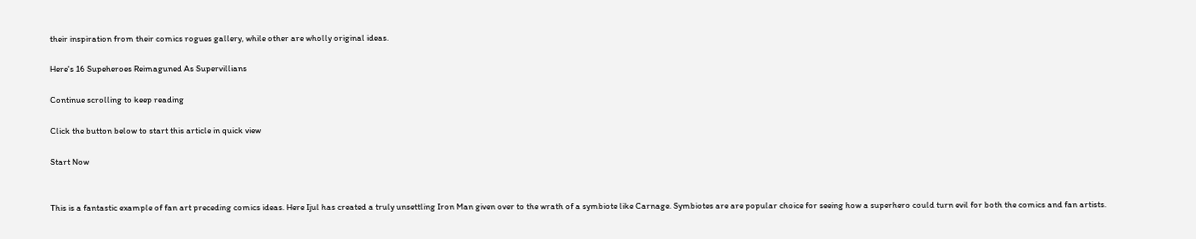their inspiration from their comics rogues gallery, while other are wholly original ideas.

Here's 16 Supeheroes Reimaguned As Supervillians

Continue scrolling to keep reading

Click the button below to start this article in quick view

Start Now


This is a fantastic example of fan art preceding comics ideas. Here Ijul has created a truly unsettling Iron Man given over to the wrath of a symbiote like Carnage. Symbiotes are are popular choice for seeing how a superhero could turn evil for both the comics and fan artists.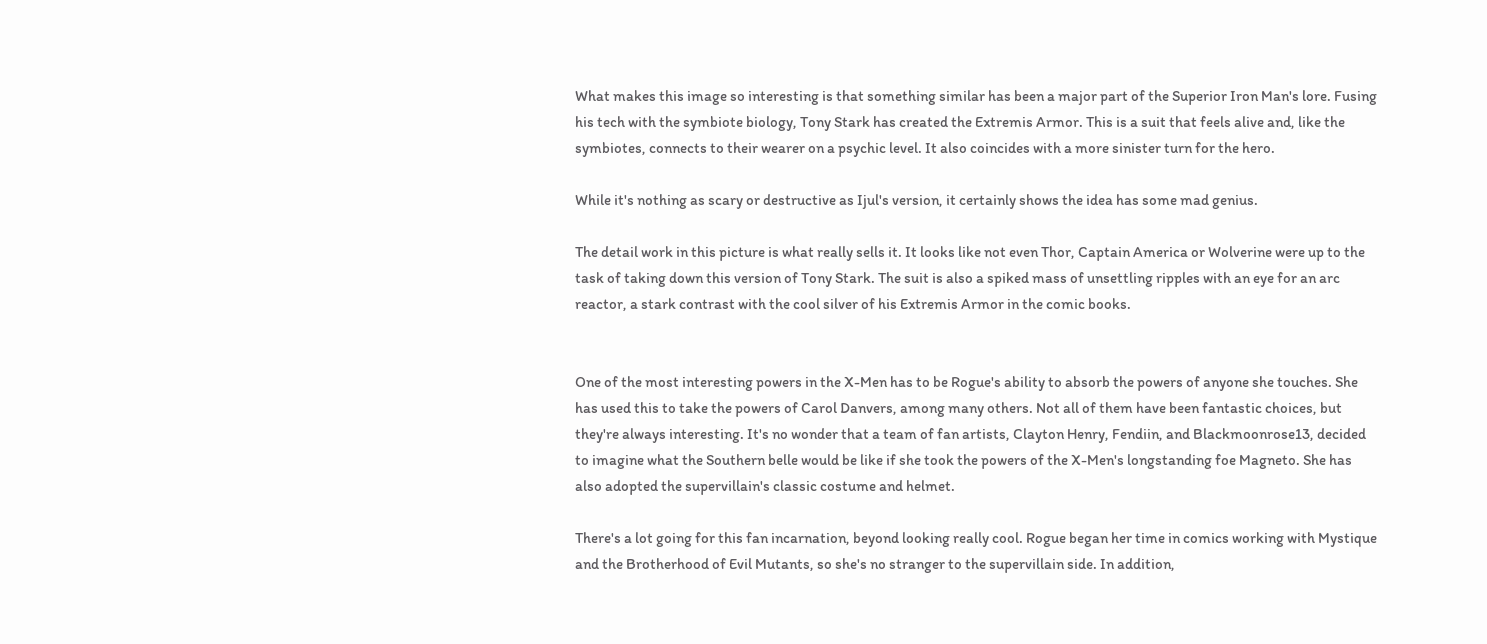What makes this image so interesting is that something similar has been a major part of the Superior Iron Man's lore. Fusing his tech with the symbiote biology, Tony Stark has created the Extremis Armor. This is a suit that feels alive and, like the symbiotes, connects to their wearer on a psychic level. It also coincides with a more sinister turn for the hero.

While it's nothing as scary or destructive as Ijul's version, it certainly shows the idea has some mad genius.

The detail work in this picture is what really sells it. It looks like not even Thor, Captain America or Wolverine were up to the task of taking down this version of Tony Stark. The suit is also a spiked mass of unsettling ripples with an eye for an arc reactor, a stark contrast with the cool silver of his Extremis Armor in the comic books.


One of the most interesting powers in the X-Men has to be Rogue's ability to absorb the powers of anyone she touches. She has used this to take the powers of Carol Danvers, among many others. Not all of them have been fantastic choices, but they're always interesting. It's no wonder that a team of fan artists, Clayton Henry, Fendiin, and Blackmoonrose13, decided to imagine what the Southern belle would be like if she took the powers of the X-Men's longstanding foe Magneto. She has also adopted the supervillain's classic costume and helmet.

There's a lot going for this fan incarnation, beyond looking really cool. Rogue began her time in comics working with Mystique and the Brotherhood of Evil Mutants, so she's no stranger to the supervillain side. In addition,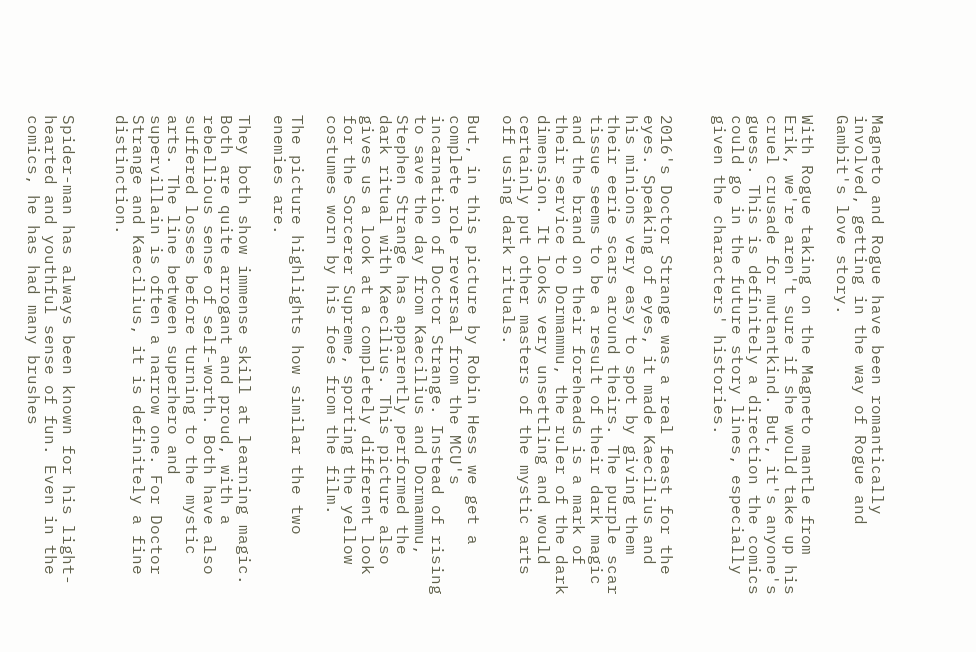Magneto and Rogue have been romantically involved, getting in the way of Rogue and Gambit's love story.

With Rogue taking on the Magneto mantle from Erik, we're aren't sure if she would take up his cruel crusade for mutantkind. But, it's anyone's guess. This is definitely a direction the comics could go in the future story lines, especially given the characters' histories.


2016's Doctor Strange was a real feast for the eyes. Speaking of eyes, it made Kaecilius and his minions very easy to spot by giving them their eerie scars around theirs. The purple scar tissue seems to be a result of their dark magic and the brand on their foreheads is a mark of their service to Dormammu, the ruler of the dark dimension. It looks very unsettling and would certainly put other masters of the mystic arts off using dark rituals.

But, in this picture by Robin Hess we get a complete role reversal from the MCU's incarnation of Doctor Strange. Instead of rising to save the day from Kaecilius and Dormammu, Stephen Strange has apparently performed the dark ritual with Kaecilius. This picture also gives us a look at a completely different look for the Sorcerer Supreme, sporting the yellow costumes worn by his foes from the film.

The picture highlights how similar the two enemies are.

They both show immense skill at learning magic. Both are quite arrogant and proud, with a rebellious sense of self-worth. Both have also suffered losses before turning to the mystic arts. The line between superhero and supervillain is often a narrow one. For Doctor Strange and Kaecilius, it is definitely a fine distinction.


Spider-man has always been known for his light-hearted and youthful sense of fun. Even in the comics, he has had many brushes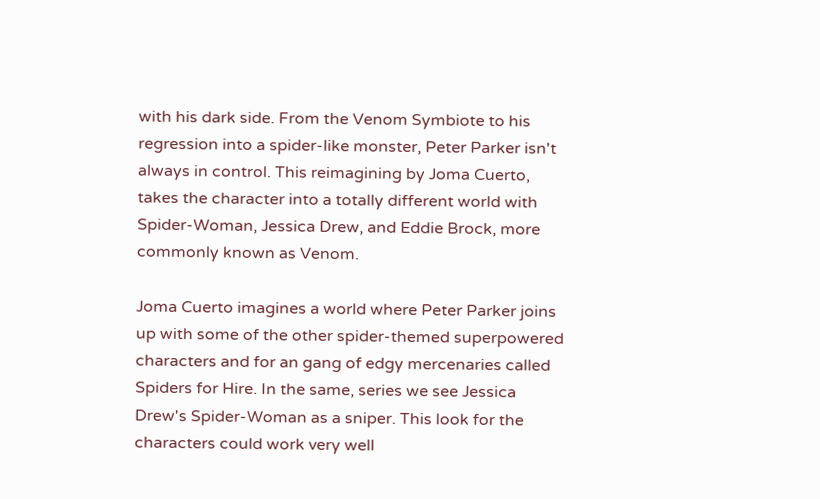with his dark side. From the Venom Symbiote to his regression into a spider-like monster, Peter Parker isn't always in control. This reimagining by Joma Cuerto, takes the character into a totally different world with Spider-Woman, Jessica Drew, and Eddie Brock, more commonly known as Venom.

Joma Cuerto imagines a world where Peter Parker joins up with some of the other spider-themed superpowered characters and for an gang of edgy mercenaries called Spiders for Hire. In the same, series we see Jessica Drew's Spider-Woman as a sniper. This look for the characters could work very well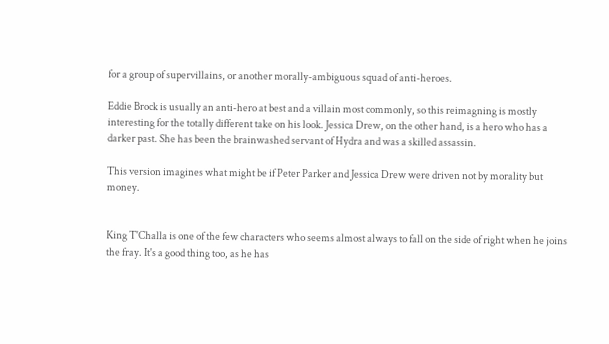for a group of supervillains, or another morally-ambiguous squad of anti-heroes.

Eddie Brock is usually an anti-hero at best and a villain most commonly, so this reimagning is mostly interesting for the totally different take on his look. Jessica Drew, on the other hand, is a hero who has a darker past. She has been the brainwashed servant of Hydra and was a skilled assassin.

This version imagines what might be if Peter Parker and Jessica Drew were driven not by morality but money.


King T'Challa is one of the few characters who seems almost always to fall on the side of right when he joins the fray. It's a good thing too, as he has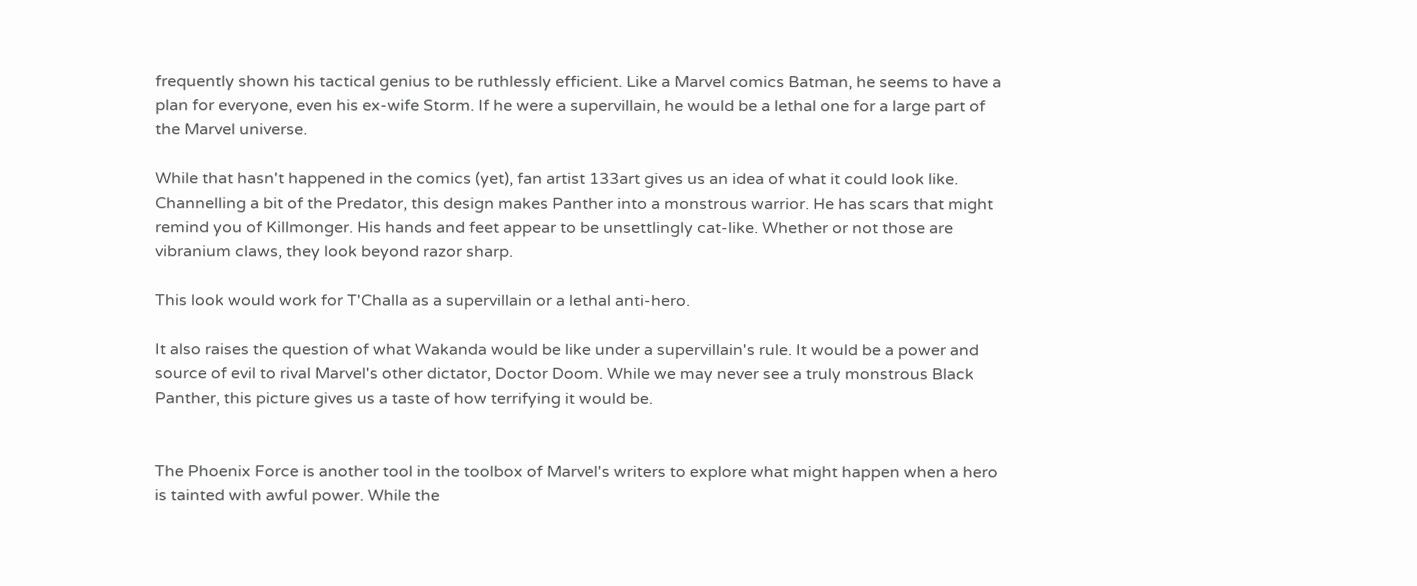frequently shown his tactical genius to be ruthlessly efficient. Like a Marvel comics Batman, he seems to have a plan for everyone, even his ex-wife Storm. If he were a supervillain, he would be a lethal one for a large part of the Marvel universe.

While that hasn't happened in the comics (yet), fan artist 133art gives us an idea of what it could look like. Channelling a bit of the Predator, this design makes Panther into a monstrous warrior. He has scars that might remind you of Killmonger. His hands and feet appear to be unsettlingly cat-like. Whether or not those are vibranium claws, they look beyond razor sharp.

This look would work for T'Challa as a supervillain or a lethal anti-hero.

It also raises the question of what Wakanda would be like under a supervillain's rule. It would be a power and source of evil to rival Marvel's other dictator, Doctor Doom. While we may never see a truly monstrous Black Panther, this picture gives us a taste of how terrifying it would be.


The Phoenix Force is another tool in the toolbox of Marvel's writers to explore what might happen when a hero is tainted with awful power. While the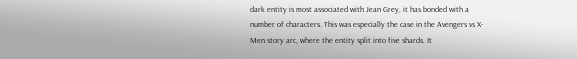dark entity is most associated with Jean Grey, it has bonded with a number of characters. This was especially the case in the Avengers vs X-Men story arc, where the entity split into five shards. It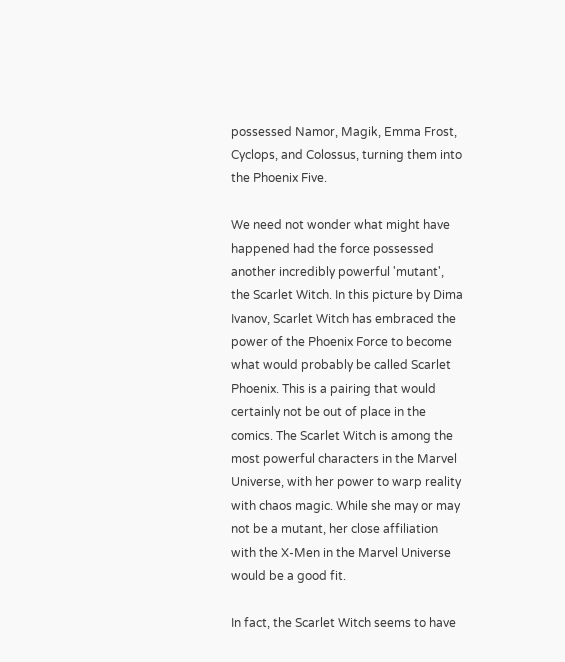possessed Namor, Magik, Emma Frost, Cyclops, and Colossus, turning them into the Phoenix Five.

We need not wonder what might have happened had the force possessed another incredibly powerful 'mutant', the Scarlet Witch. In this picture by Dima Ivanov, Scarlet Witch has embraced the power of the Phoenix Force to become what would probably be called Scarlet Phoenix. This is a pairing that would certainly not be out of place in the comics. The Scarlet Witch is among the most powerful characters in the Marvel Universe, with her power to warp reality with chaos magic. While she may or may not be a mutant, her close affiliation with the X-Men in the Marvel Universe would be a good fit.

In fact, the Scarlet Witch seems to have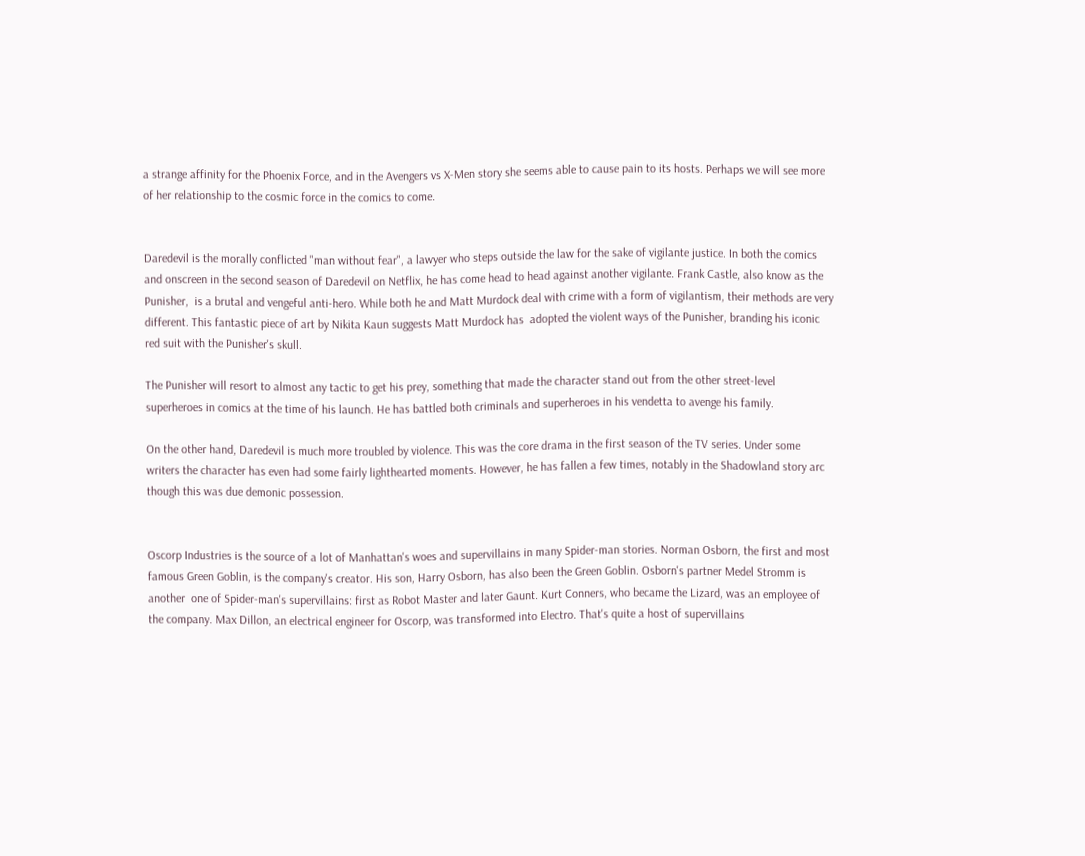a strange affinity for the Phoenix Force, and in the Avengers vs X-Men story she seems able to cause pain to its hosts. Perhaps we will see more of her relationship to the cosmic force in the comics to come.


Daredevil is the morally conflicted "man without fear", a lawyer who steps outside the law for the sake of vigilante justice. In both the comics and onscreen in the second season of Daredevil on Netflix, he has come head to head against another vigilante. Frank Castle, also know as the Punisher,  is a brutal and vengeful anti-hero. While both he and Matt Murdock deal with crime with a form of vigilantism, their methods are very different. This fantastic piece of art by Nikita Kaun suggests Matt Murdock has  adopted the violent ways of the Punisher, branding his iconic red suit with the Punisher's skull.

The Punisher will resort to almost any tactic to get his prey, something that made the character stand out from the other street-level superheroes in comics at the time of his launch. He has battled both criminals and superheroes in his vendetta to avenge his family.

On the other hand, Daredevil is much more troubled by violence. This was the core drama in the first season of the TV series. Under some writers the character has even had some fairly lighthearted moments. However, he has fallen a few times, notably in the Shadowland story arc though this was due demonic possession.


Oscorp Industries is the source of a lot of Manhattan's woes and supervillains in many Spider-man stories. Norman Osborn, the first and most famous Green Goblin, is the company's creator. His son, Harry Osborn, has also been the Green Goblin. Osborn's partner Medel Stromm is another  one of Spider-man's supervillains: first as Robot Master and later Gaunt. Kurt Conners, who became the Lizard, was an employee of the company. Max Dillon, an electrical engineer for Oscorp, was transformed into Electro. That's quite a host of supervillains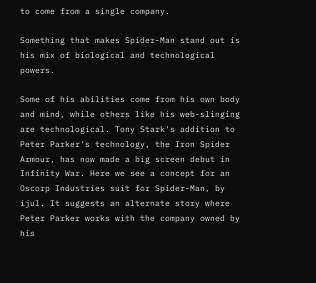to come from a single company.

Something that makes Spider-Man stand out is his mix of biological and technological powers.

Some of his abilities come from his own body and mind, while others like his web-slinging are technological. Tony Stark's addition to Peter Parker's technology, the Iron Spider Armour, has now made a big screen debut in Infinity War. Here we see a concept for an Oscorp Industries suit for Spider-Man, by ijul. It suggests an alternate story where Peter Parker works with the company owned by his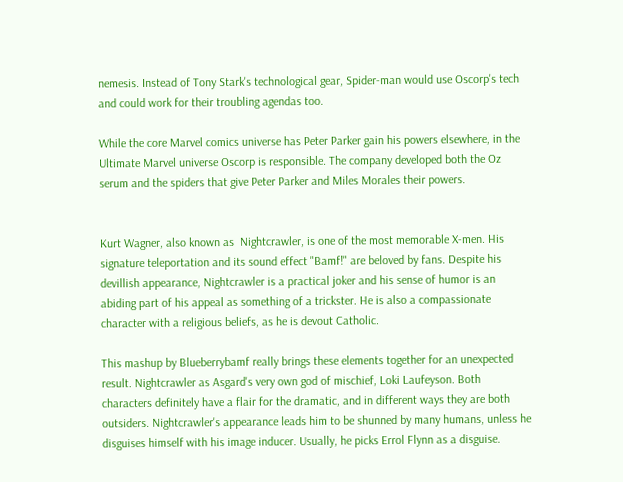nemesis. Instead of Tony Stark's technological gear, Spider-man would use Oscorp's tech and could work for their troubling agendas too.

While the core Marvel comics universe has Peter Parker gain his powers elsewhere, in the Ultimate Marvel universe Oscorp is responsible. The company developed both the Oz serum and the spiders that give Peter Parker and Miles Morales their powers.


Kurt Wagner, also known as  Nightcrawler, is one of the most memorable X-men. His signature teleportation and its sound effect "Bamf!" are beloved by fans. Despite his devillish appearance, Nightcrawler is a practical joker and his sense of humor is an abiding part of his appeal as something of a trickster. He is also a compassionate character with a religious beliefs, as he is devout Catholic.

This mashup by Blueberrybamf really brings these elements together for an unexpected result. Nightcrawler as Asgard's very own god of mischief, Loki Laufeyson. Both characters definitely have a flair for the dramatic, and in different ways they are both outsiders. Nightcrawler's appearance leads him to be shunned by many humans, unless he disguises himself with his image inducer. Usually, he picks Errol Flynn as a disguise.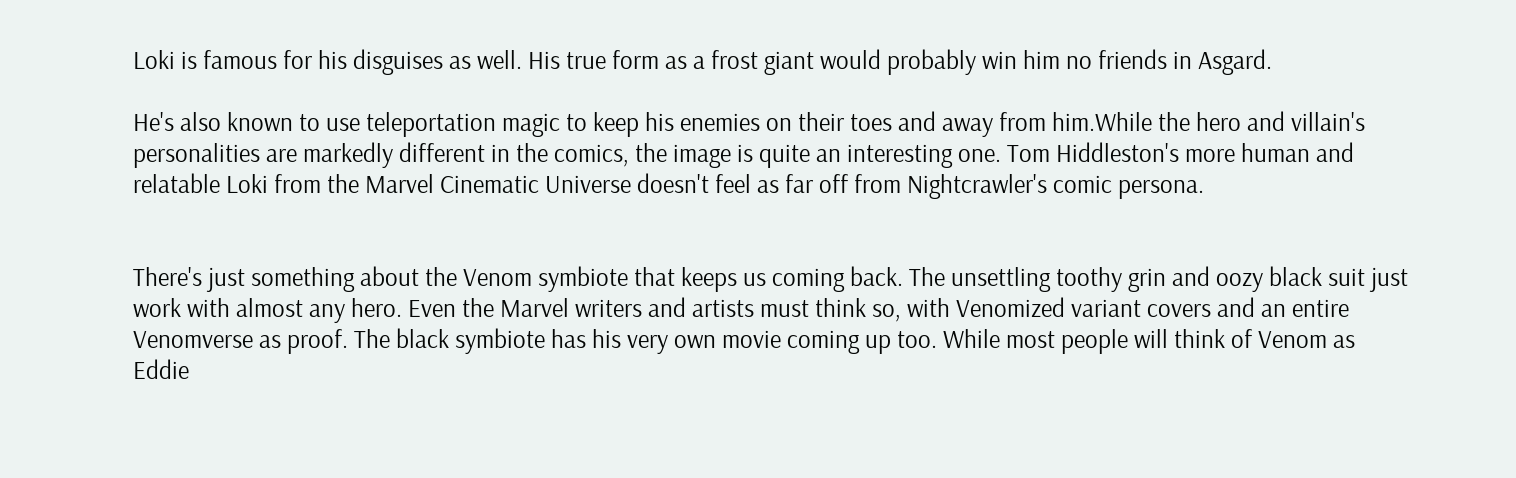Loki is famous for his disguises as well. His true form as a frost giant would probably win him no friends in Asgard.

He's also known to use teleportation magic to keep his enemies on their toes and away from him.While the hero and villain's personalities are markedly different in the comics, the image is quite an interesting one. Tom Hiddleston's more human and relatable Loki from the Marvel Cinematic Universe doesn't feel as far off from Nightcrawler's comic persona.


There's just something about the Venom symbiote that keeps us coming back. The unsettling toothy grin and oozy black suit just work with almost any hero. Even the Marvel writers and artists must think so, with Venomized variant covers and an entire Venomverse as proof. The black symbiote has his very own movie coming up too. While most people will think of Venom as Eddie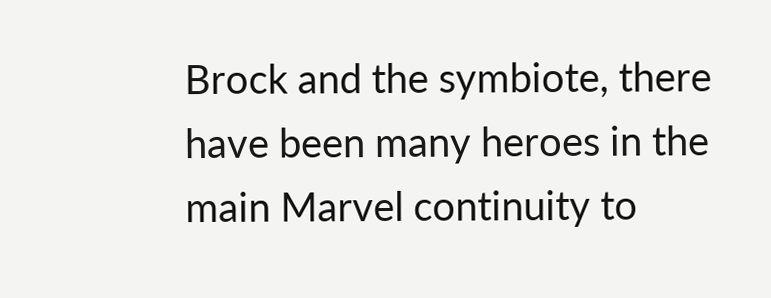Brock and the symbiote, there have been many heroes in the main Marvel continuity to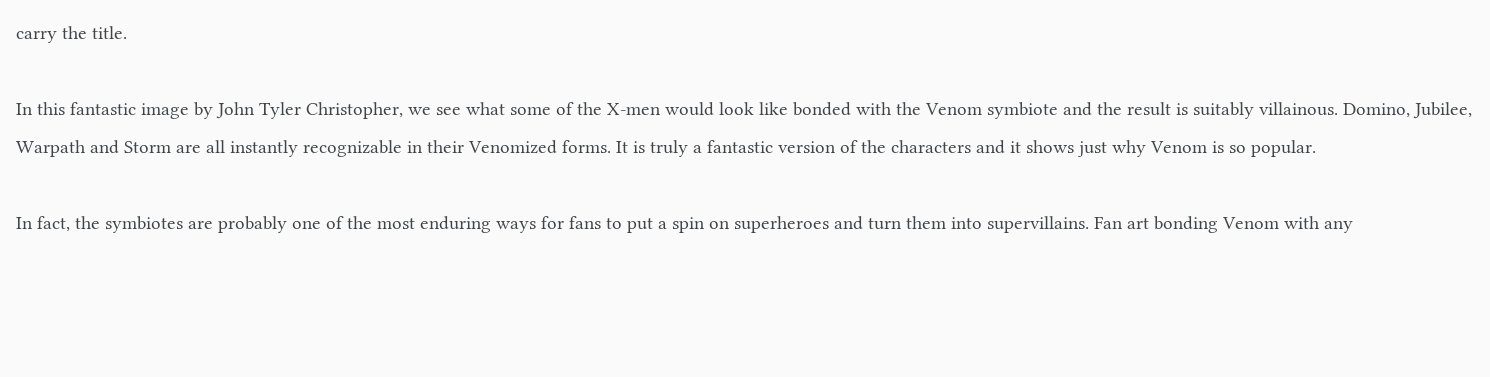carry the title.

In this fantastic image by John Tyler Christopher, we see what some of the X-men would look like bonded with the Venom symbiote and the result is suitably villainous. Domino, Jubilee, Warpath and Storm are all instantly recognizable in their Venomized forms. It is truly a fantastic version of the characters and it shows just why Venom is so popular.

In fact, the symbiotes are probably one of the most enduring ways for fans to put a spin on superheroes and turn them into supervillains. Fan art bonding Venom with any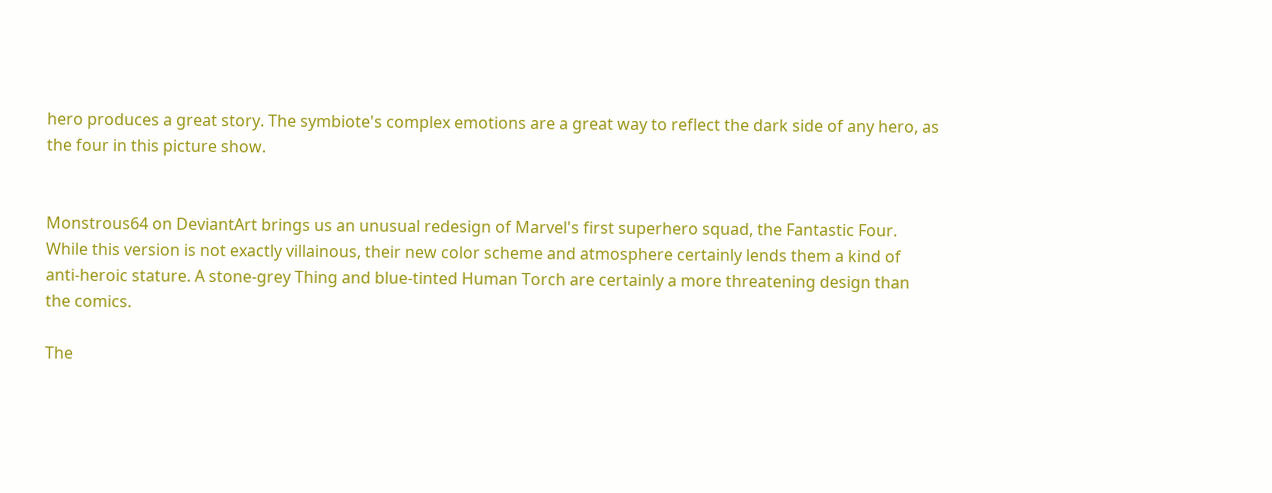hero produces a great story. The symbiote's complex emotions are a great way to reflect the dark side of any hero, as the four in this picture show.


Monstrous64 on DeviantArt brings us an unusual redesign of Marvel's first superhero squad, the Fantastic Four. While this version is not exactly villainous, their new color scheme and atmosphere certainly lends them a kind of anti-heroic stature. A stone-grey Thing and blue-tinted Human Torch are certainly a more threatening design than the comics.

The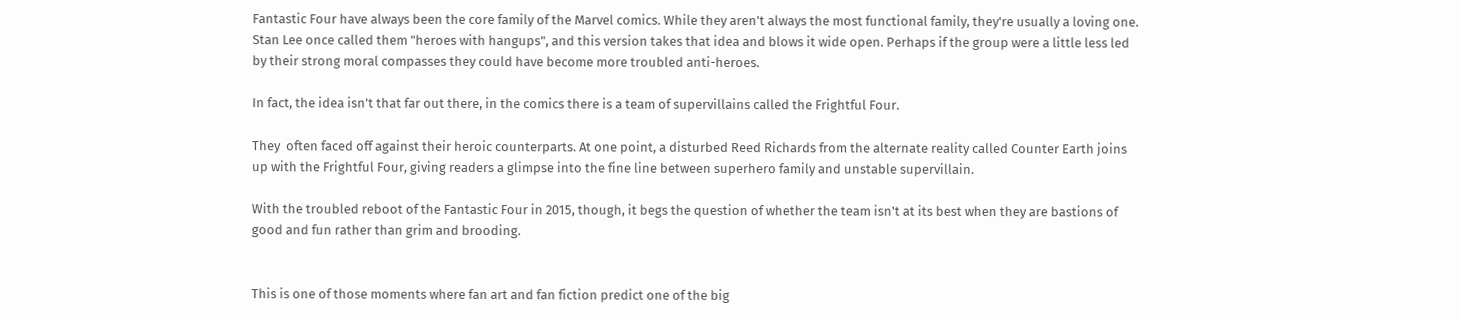Fantastic Four have always been the core family of the Marvel comics. While they aren't always the most functional family, they're usually a loving one. Stan Lee once called them "heroes with hangups", and this version takes that idea and blows it wide open. Perhaps if the group were a little less led by their strong moral compasses they could have become more troubled anti-heroes.

In fact, the idea isn't that far out there, in the comics there is a team of supervillains called the Frightful Four.

They  often faced off against their heroic counterparts. At one point, a disturbed Reed Richards from the alternate reality called Counter Earth joins up with the Frightful Four, giving readers a glimpse into the fine line between superhero family and unstable supervillain.

With the troubled reboot of the Fantastic Four in 2015, though, it begs the question of whether the team isn't at its best when they are bastions of good and fun rather than grim and brooding.


This is one of those moments where fan art and fan fiction predict one of the big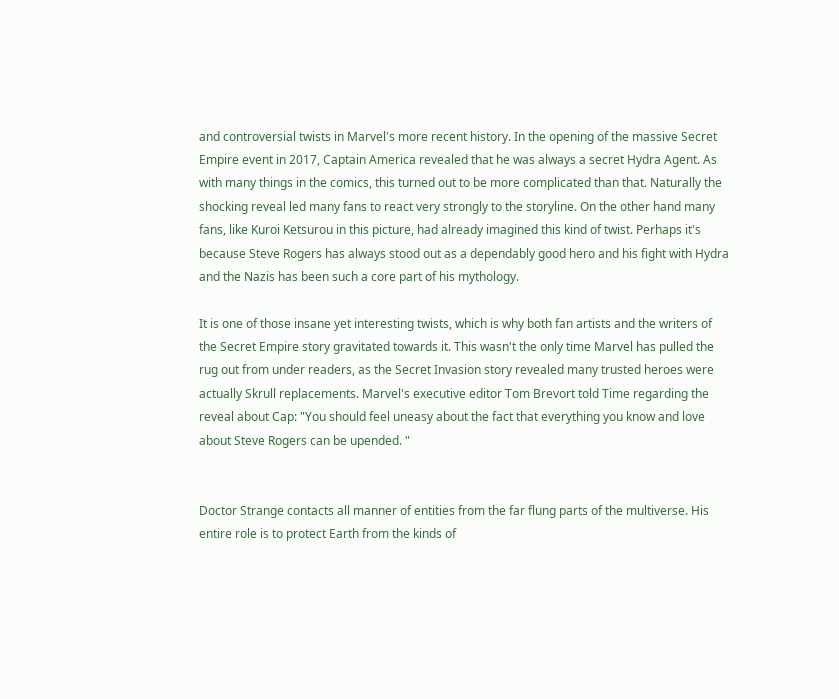and controversial twists in Marvel's more recent history. In the opening of the massive Secret Empire event in 2017, Captain America revealed that he was always a secret Hydra Agent. As with many things in the comics, this turned out to be more complicated than that. Naturally the shocking reveal led many fans to react very strongly to the storyline. On the other hand many fans, like Kuroi Ketsurou in this picture, had already imagined this kind of twist. Perhaps it's because Steve Rogers has always stood out as a dependably good hero and his fight with Hydra and the Nazis has been such a core part of his mythology.

It is one of those insane yet interesting twists, which is why both fan artists and the writers of the Secret Empire story gravitated towards it. This wasn't the only time Marvel has pulled the rug out from under readers, as the Secret Invasion story revealed many trusted heroes were actually Skrull replacements. Marvel's executive editor Tom Brevort told Time regarding the reveal about Cap: "You should feel uneasy about the fact that everything you know and love about Steve Rogers can be upended. "


Doctor Strange contacts all manner of entities from the far flung parts of the multiverse. His entire role is to protect Earth from the kinds of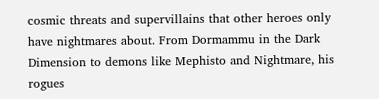cosmic threats and supervillains that other heroes only have nightmares about. From Dormammu in the Dark Dimension to demons like Mephisto and Nightmare, his rogues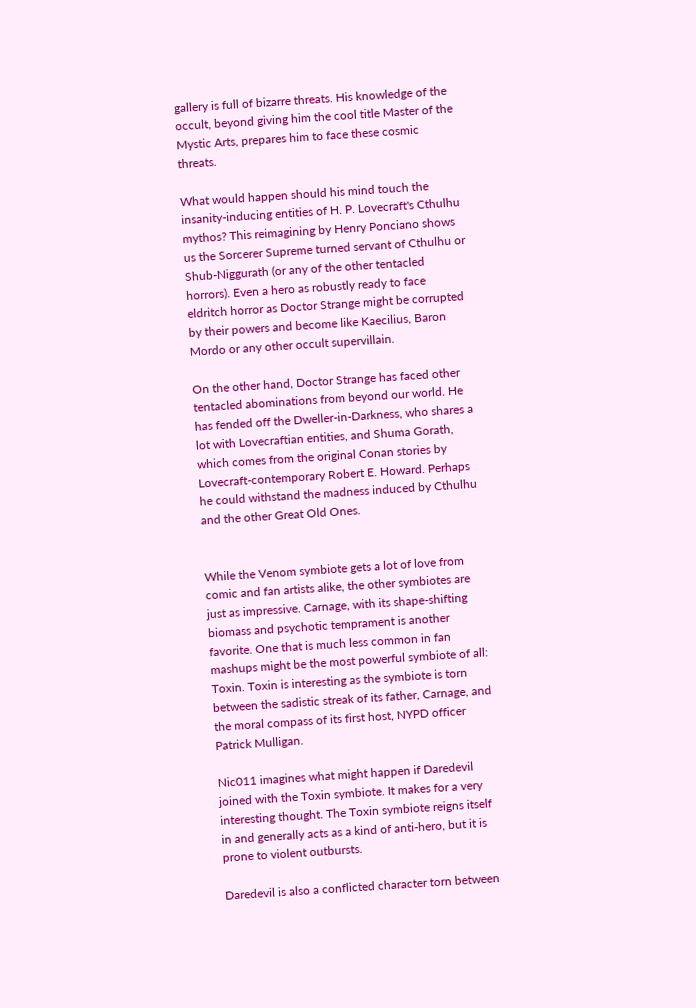gallery is full of bizarre threats. His knowledge of the occult, beyond giving him the cool title Master of the Mystic Arts, prepares him to face these cosmic threats.

What would happen should his mind touch the insanity-inducing entities of H. P. Lovecraft's Cthulhu mythos? This reimagining by Henry Ponciano shows us the Sorcerer Supreme turned servant of Cthulhu or Shub-Niggurath (or any of the other tentacled horrors). Even a hero as robustly ready to face eldritch horror as Doctor Strange might be corrupted by their powers and become like Kaecilius, Baron Mordo or any other occult supervillain.

On the other hand, Doctor Strange has faced other tentacled abominations from beyond our world. He has fended off the Dweller-in-Darkness, who shares a lot with Lovecraftian entities, and Shuma Gorath, which comes from the original Conan stories by Lovecraft-contemporary Robert E. Howard. Perhaps he could withstand the madness induced by Cthulhu and the other Great Old Ones.


While the Venom symbiote gets a lot of love from comic and fan artists alike, the other symbiotes are just as impressive. Carnage, with its shape-shifting biomass and psychotic temprament is another favorite. One that is much less common in fan mashups might be the most powerful symbiote of all: Toxin. Toxin is interesting as the symbiote is torn between the sadistic streak of its father, Carnage, and the moral compass of its first host, NYPD officer Patrick Mulligan.

Nic011 imagines what might happen if Daredevil joined with the Toxin symbiote. It makes for a very interesting thought. The Toxin symbiote reigns itself in and generally acts as a kind of anti-hero, but it is prone to violent outbursts.

Daredevil is also a conflicted character torn between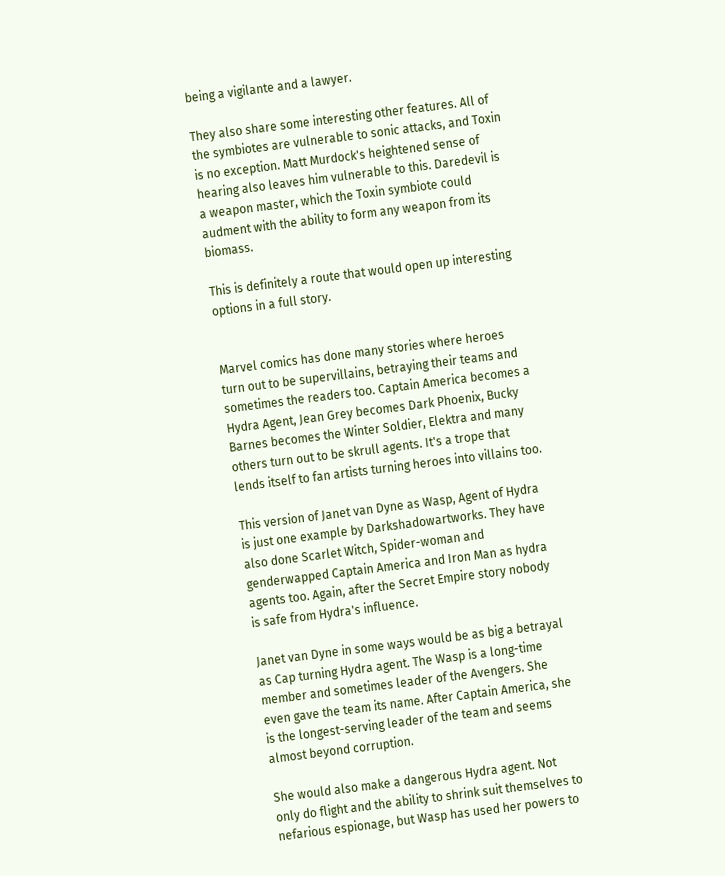being a vigilante and a lawyer.

They also share some interesting other features. All of the symbiotes are vulnerable to sonic attacks, and Toxin is no exception. Matt Murdock's heightened sense of hearing also leaves him vulnerable to this. Daredevil is a weapon master, which the Toxin symbiote could audment with the ability to form any weapon from its biomass.

This is definitely a route that would open up interesting options in a full story.


Marvel comics has done many stories where heroes turn out to be supervillains, betraying their teams and sometimes the readers too. Captain America becomes a Hydra Agent, Jean Grey becomes Dark Phoenix, Bucky Barnes becomes the Winter Soldier, Elektra and many others turn out to be skrull agents. It's a trope that lends itself to fan artists turning heroes into villains too.

This version of Janet van Dyne as Wasp, Agent of Hydra is just one example by Darkshadowartworks. They have also done Scarlet Witch, Spider-woman and genderwapped Captain America and Iron Man as hydra agents too. Again, after the Secret Empire story nobody is safe from Hydra's influence.

Janet van Dyne in some ways would be as big a betrayal as Cap turning Hydra agent. The Wasp is a long-time member and sometimes leader of the Avengers. She even gave the team its name. After Captain America, she is the longest-serving leader of the team and seems almost beyond corruption.

She would also make a dangerous Hydra agent. Not only do flight and the ability to shrink suit themselves to nefarious espionage, but Wasp has used her powers to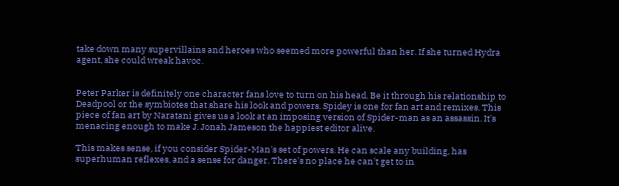take down many supervillains and heroes who seemed more powerful than her. If she turned Hydra agent, she could wreak havoc.


Peter Parker is definitely one character fans love to turn on his head. Be it through his relationship to Deadpool or the symbiotes that share his look and powers. Spidey is one for fan art and remixes. This piece of fan art by Naratani gives us a look at an imposing version of Spider-man as an assassin. It's menacing enough to make J. Jonah Jameson the happiest editor alive.

This makes sense, if you consider Spider-Man's set of powers. He can scale any building, has superhuman reflexes, and a sense for danger. There's no place he can't get to in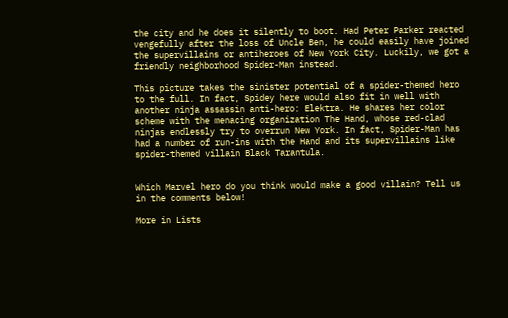the city and he does it silently to boot. Had Peter Parker reacted vengefully after the loss of Uncle Ben, he could easily have joined the supervillains or antiheroes of New York City. Luckily, we got a friendly neighborhood Spider-Man instead.

This picture takes the sinister potential of a spider-themed hero to the full. In fact, Spidey here would also fit in well with another ninja assassin anti-hero: Elektra. He shares her color scheme with the menacing organization The Hand, whose red-clad ninjas endlessly try to overrun New York. In fact, Spider-Man has had a number of run-ins with the Hand and its supervillains like spider-themed villain Black Tarantula.


Which Marvel hero do you think would make a good villain? Tell us in the comments below!

More in Lists